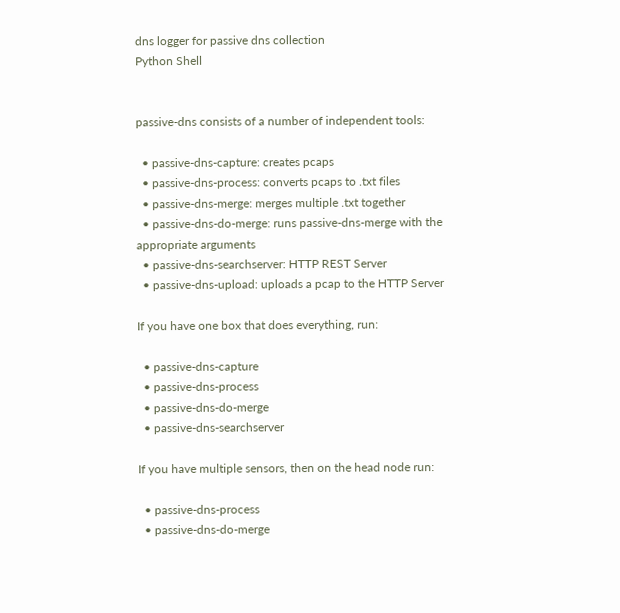dns logger for passive dns collection
Python Shell


passive-dns consists of a number of independent tools:

  • passive-dns-capture: creates pcaps
  • passive-dns-process: converts pcaps to .txt files
  • passive-dns-merge: merges multiple .txt together
  • passive-dns-do-merge: runs passive-dns-merge with the appropriate arguments
  • passive-dns-searchserver: HTTP REST Server
  • passive-dns-upload: uploads a pcap to the HTTP Server

If you have one box that does everything, run:

  • passive-dns-capture
  • passive-dns-process
  • passive-dns-do-merge
  • passive-dns-searchserver

If you have multiple sensors, then on the head node run:

  • passive-dns-process
  • passive-dns-do-merge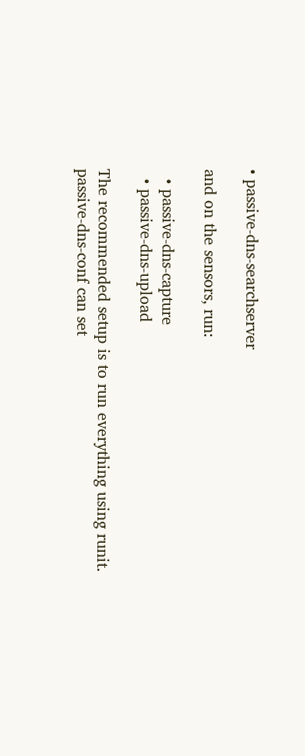• passive-dns-searchserver

and on the sensors, run:

  • passive-dns-capture
  • passive-dns-upload

The recommended setup is to run everything using runit. passive-dns-conf can set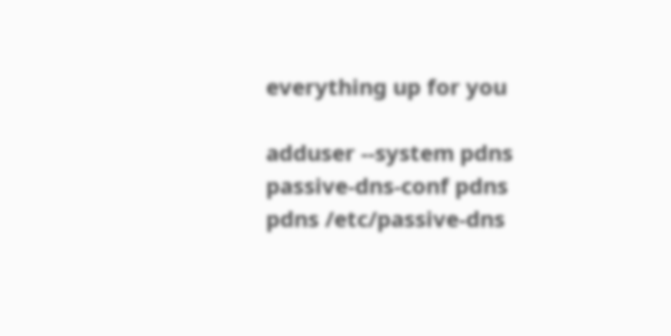everything up for you

adduser --system pdns
passive-dns-conf pdns pdns /etc/passive-dns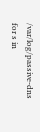/var/log/passive-dns
for s in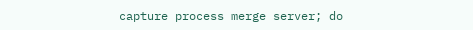capture process merge server; do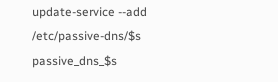update-service --add /etc/passive-dns/$s passive_dns_$s